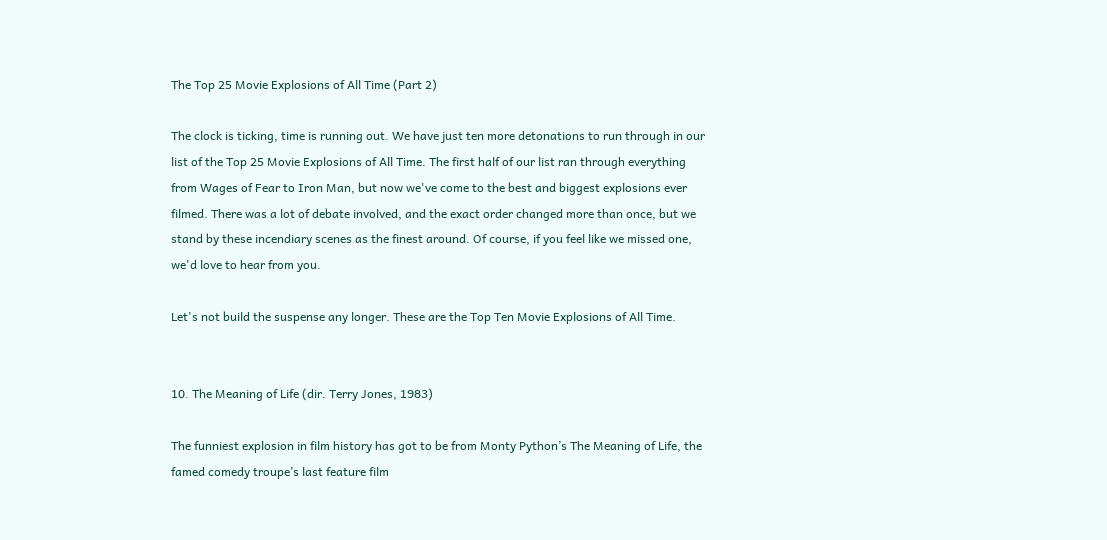The Top 25 Movie Explosions of All Time (Part 2)

The clock is ticking, time is running out. We have just ten more detonations to run through in our list of the Top 25 Movie Explosions of All Time. The first half of our list ran through everything from Wages of Fear to Iron Man, but now we've come to the best and biggest explosions ever filmed. There was a lot of debate involved, and the exact order changed more than once, but we stand by these incendiary scenes as the finest around. Of course, if you feel like we missed one, we'd love to hear from you.

Let's not build the suspense any longer. These are the Top Ten Movie Explosions of All Time.


10. The Meaning of Life (dir. Terry Jones, 1983)

The funniest explosion in film history has got to be from Monty Python’s The Meaning of Life, the famed comedy troupe’s last feature film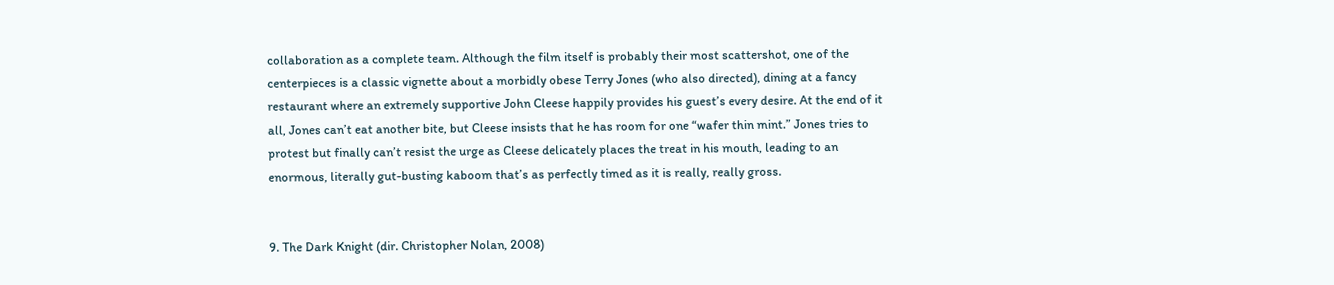collaboration as a complete team. Although the film itself is probably their most scattershot, one of the centerpieces is a classic vignette about a morbidly obese Terry Jones (who also directed), dining at a fancy restaurant where an extremely supportive John Cleese happily provides his guest’s every desire. At the end of it all, Jones can’t eat another bite, but Cleese insists that he has room for one “wafer thin mint.” Jones tries to protest but finally can’t resist the urge as Cleese delicately places the treat in his mouth, leading to an enormous, literally gut-busting kaboom that’s as perfectly timed as it is really, really gross.


9. The Dark Knight (dir. Christopher Nolan, 2008)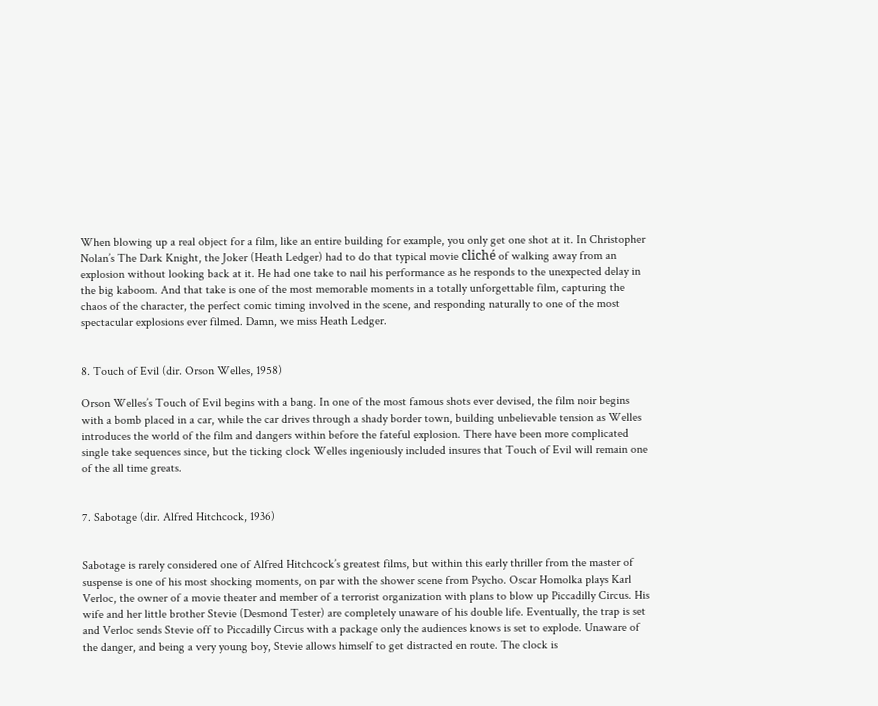When blowing up a real object for a film, like an entire building for example, you only get one shot at it. In Christopher Nolan’s The Dark Knight, the Joker (Heath Ledger) had to do that typical movie cliché of walking away from an explosion without looking back at it. He had one take to nail his performance as he responds to the unexpected delay in the big kaboom. And that take is one of the most memorable moments in a totally unforgettable film, capturing the chaos of the character, the perfect comic timing involved in the scene, and responding naturally to one of the most spectacular explosions ever filmed. Damn, we miss Heath Ledger.


8. Touch of Evil (dir. Orson Welles, 1958)

Orson Welles’s Touch of Evil begins with a bang. In one of the most famous shots ever devised, the film noir begins with a bomb placed in a car, while the car drives through a shady border town, building unbelievable tension as Welles introduces the world of the film and dangers within before the fateful explosion. There have been more complicated single take sequences since, but the ticking clock Welles ingeniously included insures that Touch of Evil will remain one of the all time greats.


7. Sabotage (dir. Alfred Hitchcock, 1936)


Sabotage is rarely considered one of Alfred Hitchcock’s greatest films, but within this early thriller from the master of suspense is one of his most shocking moments, on par with the shower scene from Psycho. Oscar Homolka plays Karl Verloc, the owner of a movie theater and member of a terrorist organization with plans to blow up Piccadilly Circus. His wife and her little brother Stevie (Desmond Tester) are completely unaware of his double life. Eventually, the trap is set and Verloc sends Stevie off to Piccadilly Circus with a package only the audiences knows is set to explode. Unaware of the danger, and being a very young boy, Stevie allows himself to get distracted en route. The clock is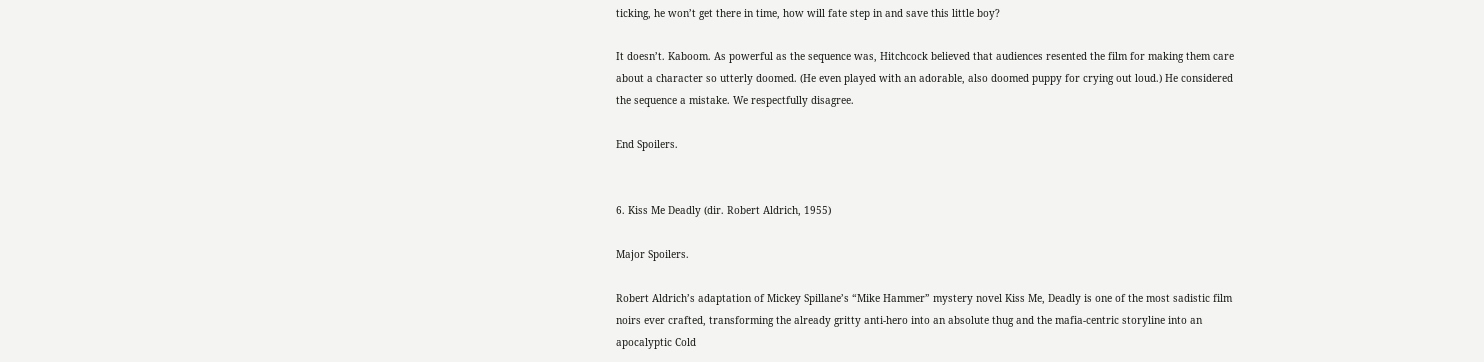ticking, he won’t get there in time, how will fate step in and save this little boy?

It doesn’t. Kaboom. As powerful as the sequence was, Hitchcock believed that audiences resented the film for making them care about a character so utterly doomed. (He even played with an adorable, also doomed puppy for crying out loud.) He considered the sequence a mistake. We respectfully disagree.

End Spoilers.


6. Kiss Me Deadly (dir. Robert Aldrich, 1955)

Major Spoilers.

Robert Aldrich’s adaptation of Mickey Spillane’s “Mike Hammer” mystery novel Kiss Me, Deadly is one of the most sadistic film noirs ever crafted, transforming the already gritty anti-hero into an absolute thug and the mafia-centric storyline into an apocalyptic Cold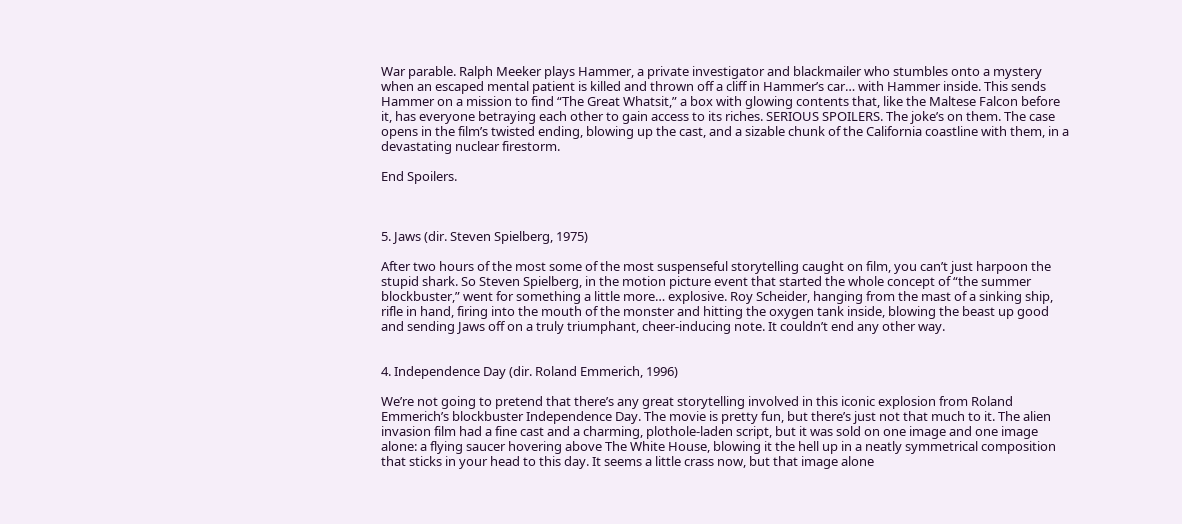War parable. Ralph Meeker plays Hammer, a private investigator and blackmailer who stumbles onto a mystery when an escaped mental patient is killed and thrown off a cliff in Hammer’s car… with Hammer inside. This sends Hammer on a mission to find “The Great Whatsit,” a box with glowing contents that, like the Maltese Falcon before it, has everyone betraying each other to gain access to its riches. SERIOUS SPOILERS. The joke’s on them. The case opens in the film’s twisted ending, blowing up the cast, and a sizable chunk of the California coastline with them, in a devastating nuclear firestorm.

End Spoilers.



5. Jaws (dir. Steven Spielberg, 1975)

After two hours of the most some of the most suspenseful storytelling caught on film, you can’t just harpoon the stupid shark. So Steven Spielberg, in the motion picture event that started the whole concept of “the summer blockbuster,” went for something a little more… explosive. Roy Scheider, hanging from the mast of a sinking ship, rifle in hand, firing into the mouth of the monster and hitting the oxygen tank inside, blowing the beast up good and sending Jaws off on a truly triumphant, cheer-inducing note. It couldn’t end any other way.


4. Independence Day (dir. Roland Emmerich, 1996)

We’re not going to pretend that there’s any great storytelling involved in this iconic explosion from Roland Emmerich’s blockbuster Independence Day. The movie is pretty fun, but there’s just not that much to it. The alien invasion film had a fine cast and a charming, plothole-laden script, but it was sold on one image and one image alone: a flying saucer hovering above The White House, blowing it the hell up in a neatly symmetrical composition that sticks in your head to this day. It seems a little crass now, but that image alone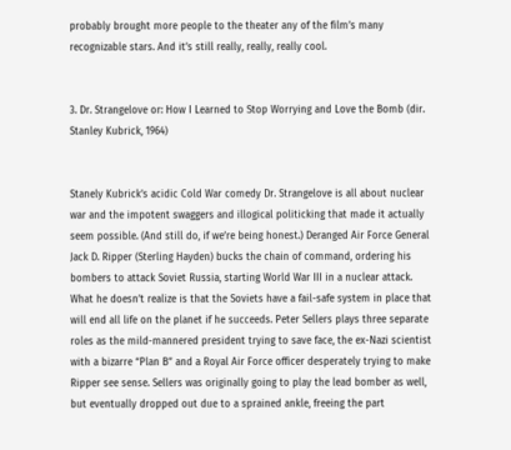probably brought more people to the theater any of the film’s many recognizable stars. And it’s still really, really, really cool.


3. Dr. Strangelove or: How I Learned to Stop Worrying and Love the Bomb (dir. Stanley Kubrick, 1964)


Stanely Kubrick’s acidic Cold War comedy Dr. Strangelove is all about nuclear war and the impotent swaggers and illogical politicking that made it actually seem possible. (And still do, if we’re being honest.) Deranged Air Force General Jack D. Ripper (Sterling Hayden) bucks the chain of command, ordering his bombers to attack Soviet Russia, starting World War III in a nuclear attack. What he doesn’t realize is that the Soviets have a fail-safe system in place that will end all life on the planet if he succeeds. Peter Sellers plays three separate roles as the mild-mannered president trying to save face, the ex-Nazi scientist with a bizarre “Plan B” and a Royal Air Force officer desperately trying to make Ripper see sense. Sellers was originally going to play the lead bomber as well, but eventually dropped out due to a sprained ankle, freeing the part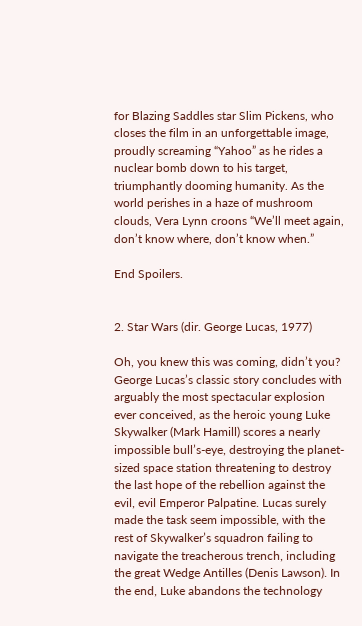for Blazing Saddles star Slim Pickens, who closes the film in an unforgettable image, proudly screaming “Yahoo” as he rides a nuclear bomb down to his target, triumphantly dooming humanity. As the world perishes in a haze of mushroom clouds, Vera Lynn croons “We’ll meet again, don’t know where, don’t know when.”

End Spoilers.


2. Star Wars (dir. George Lucas, 1977)

Oh, you knew this was coming, didn’t you? George Lucas’s classic story concludes with arguably the most spectacular explosion ever conceived, as the heroic young Luke Skywalker (Mark Hamill) scores a nearly impossible bull’s-eye, destroying the planet-sized space station threatening to destroy the last hope of the rebellion against the evil, evil Emperor Palpatine. Lucas surely made the task seem impossible, with the rest of Skywalker’s squadron failing to navigate the treacherous trench, including the great Wedge Antilles (Denis Lawson). In the end, Luke abandons the technology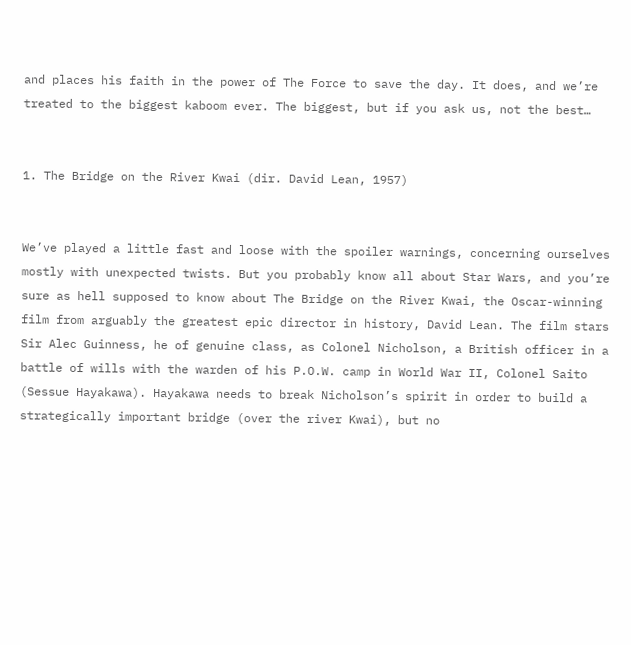and places his faith in the power of The Force to save the day. It does, and we’re treated to the biggest kaboom ever. The biggest, but if you ask us, not the best…


1. The Bridge on the River Kwai (dir. David Lean, 1957)


We’ve played a little fast and loose with the spoiler warnings, concerning ourselves mostly with unexpected twists. But you probably know all about Star Wars, and you’re sure as hell supposed to know about The Bridge on the River Kwai, the Oscar-winning film from arguably the greatest epic director in history, David Lean. The film stars Sir Alec Guinness, he of genuine class, as Colonel Nicholson, a British officer in a battle of wills with the warden of his P.O.W. camp in World War II, Colonel Saito (Sessue Hayakawa). Hayakawa needs to break Nicholson’s spirit in order to build a strategically important bridge (over the river Kwai), but no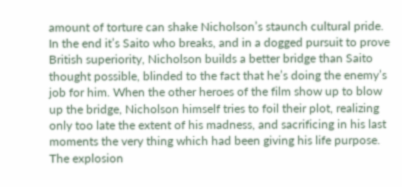amount of torture can shake Nicholson’s staunch cultural pride. In the end it’s Saito who breaks, and in a dogged pursuit to prove British superiority, Nicholson builds a better bridge than Saito thought possible, blinded to the fact that he’s doing the enemy’s job for him. When the other heroes of the film show up to blow up the bridge, Nicholson himself tries to foil their plot, realizing only too late the extent of his madness, and sacrificing in his last moments the very thing which had been giving his life purpose. The explosion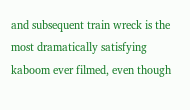and subsequent train wreck is the most dramatically satisfying kaboom ever filmed, even though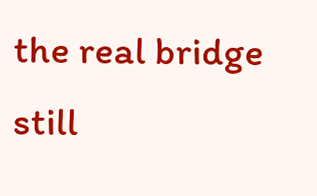the real bridge still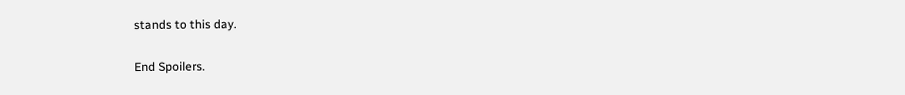stands to this day.

End Spoilers.